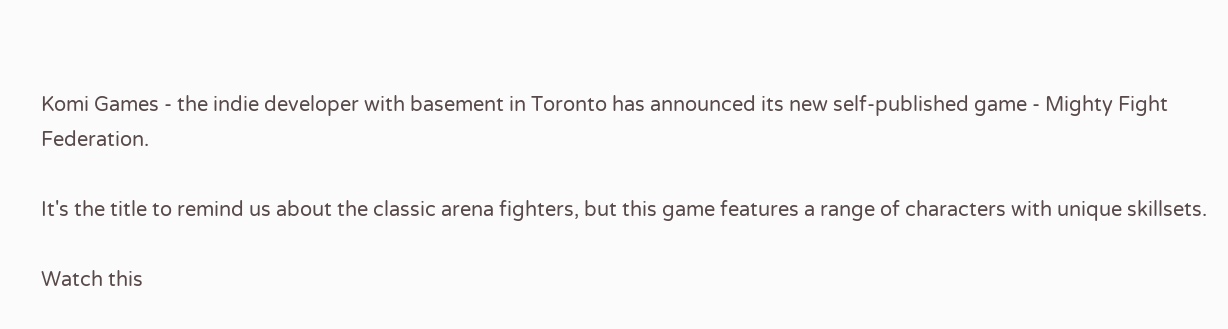Komi Games - the indie developer with basement in Toronto has announced its new self-published game - Mighty Fight Federation.

It's the title to remind us about the classic arena fighters, but this game features a range of characters with unique skillsets.

Watch this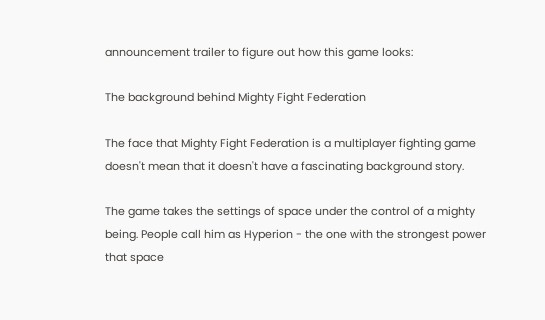announcement trailer to figure out how this game looks:

The background behind Mighty Fight Federation

The face that Mighty Fight Federation is a multiplayer fighting game doesn't mean that it doesn't have a fascinating background story.

The game takes the settings of space under the control of a mighty being. People call him as Hyperion - the one with the strongest power that space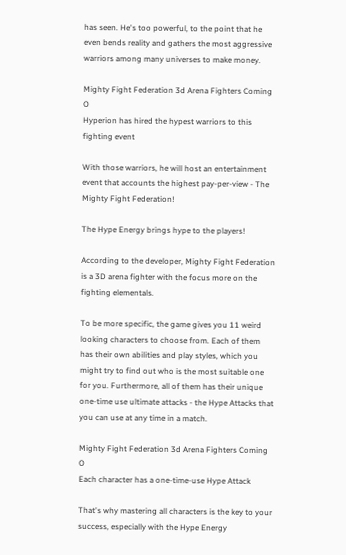has seen. He's too powerful, to the point that he even bends reality and gathers the most aggressive warriors among many universes to make money.

Mighty Fight Federation 3d Arena Fighters Coming O
Hyperion has hired the hypest warriors to this fighting event

With those warriors, he will host an entertainment event that accounts the highest pay-per-view - The Mighty Fight Federation!

The Hype Energy brings hype to the players!

According to the developer, Mighty Fight Federation is a 3D arena fighter with the focus more on the fighting elementals.

To be more specific, the game gives you 11 weird looking characters to choose from. Each of them has their own abilities and play styles, which you might try to find out who is the most suitable one for you. Furthermore, all of them has their unique one-time use ultimate attacks - the Hype Attacks that you can use at any time in a match.

Mighty Fight Federation 3d Arena Fighters Coming O
Each character has a one-time-use Hype Attack

That's why mastering all characters is the key to your success, especially with the Hype Energy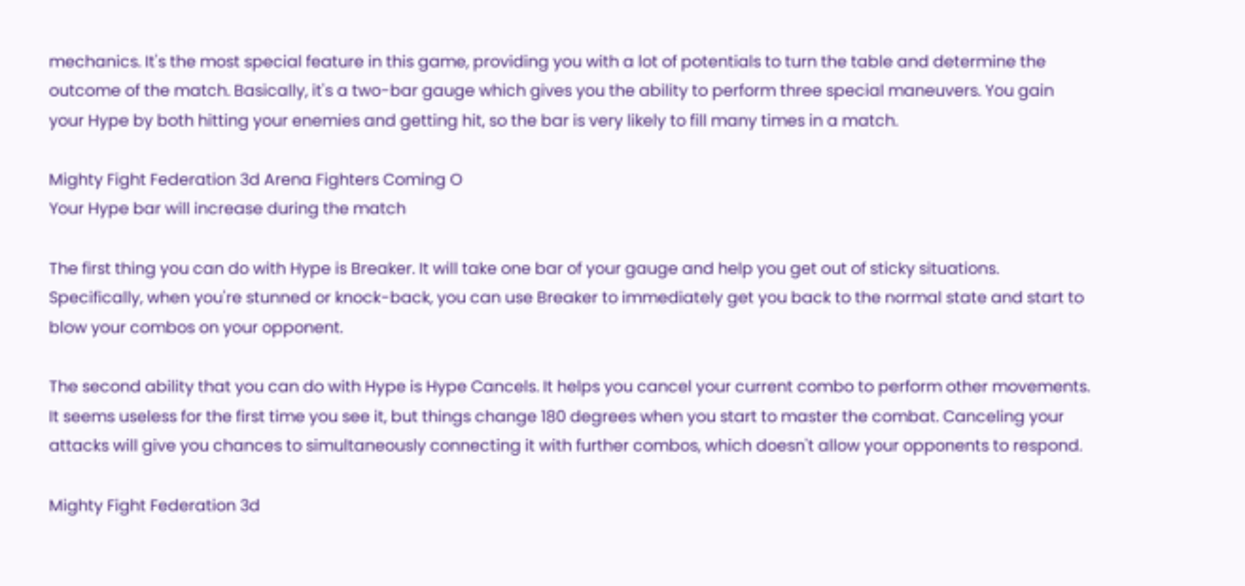mechanics. It's the most special feature in this game, providing you with a lot of potentials to turn the table and determine the outcome of the match. Basically, it's a two-bar gauge which gives you the ability to perform three special maneuvers. You gain your Hype by both hitting your enemies and getting hit, so the bar is very likely to fill many times in a match.

Mighty Fight Federation 3d Arena Fighters Coming O
Your Hype bar will increase during the match

The first thing you can do with Hype is Breaker. It will take one bar of your gauge and help you get out of sticky situations. Specifically, when you're stunned or knock-back, you can use Breaker to immediately get you back to the normal state and start to blow your combos on your opponent.

The second ability that you can do with Hype is Hype Cancels. It helps you cancel your current combo to perform other movements. It seems useless for the first time you see it, but things change 180 degrees when you start to master the combat. Canceling your attacks will give you chances to simultaneously connecting it with further combos, which doesn't allow your opponents to respond.

Mighty Fight Federation 3d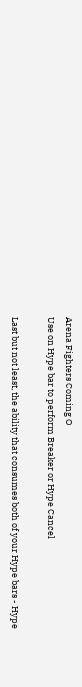Arena Fighters Coming O
Use on Hype bar to perform Breaker or Hype Cancel

Last but not least, the ability that consumes both of your Hype bars - Hype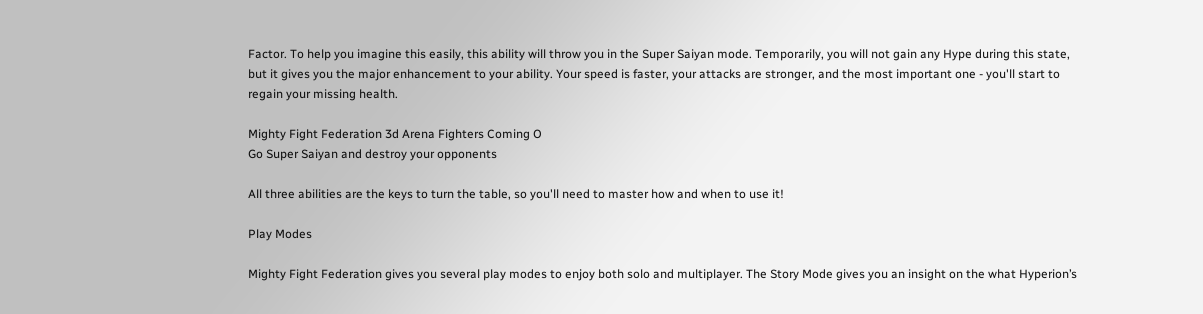Factor. To help you imagine this easily, this ability will throw you in the Super Saiyan mode. Temporarily, you will not gain any Hype during this state, but it gives you the major enhancement to your ability. Your speed is faster, your attacks are stronger, and the most important one - you'll start to regain your missing health.

Mighty Fight Federation 3d Arena Fighters Coming O
Go Super Saiyan and destroy your opponents

All three abilities are the keys to turn the table, so you'll need to master how and when to use it!

Play Modes

Mighty Fight Federation gives you several play modes to enjoy both solo and multiplayer. The Story Mode gives you an insight on the what Hyperion’s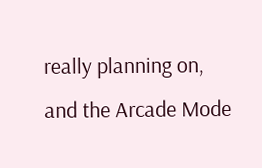really planning on, and the Arcade Mode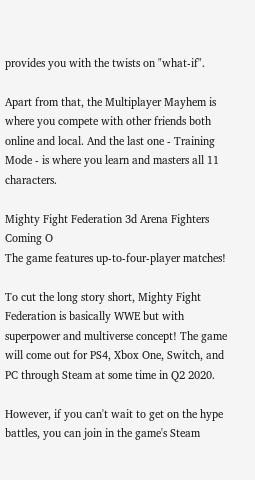provides you with the twists on "what-if".

Apart from that, the Multiplayer Mayhem is where you compete with other friends both online and local. And the last one - Training Mode - is where you learn and masters all 11 characters.

Mighty Fight Federation 3d Arena Fighters Coming O
The game features up-to-four-player matches!

To cut the long story short, Mighty Fight Federation is basically WWE but with superpower and multiverse concept! The game will come out for PS4, Xbox One, Switch, and PC through Steam at some time in Q2 2020.

However, if you can't wait to get on the hype battles, you can join in the game's Steam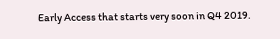Early Access that starts very soon in Q4 2019.